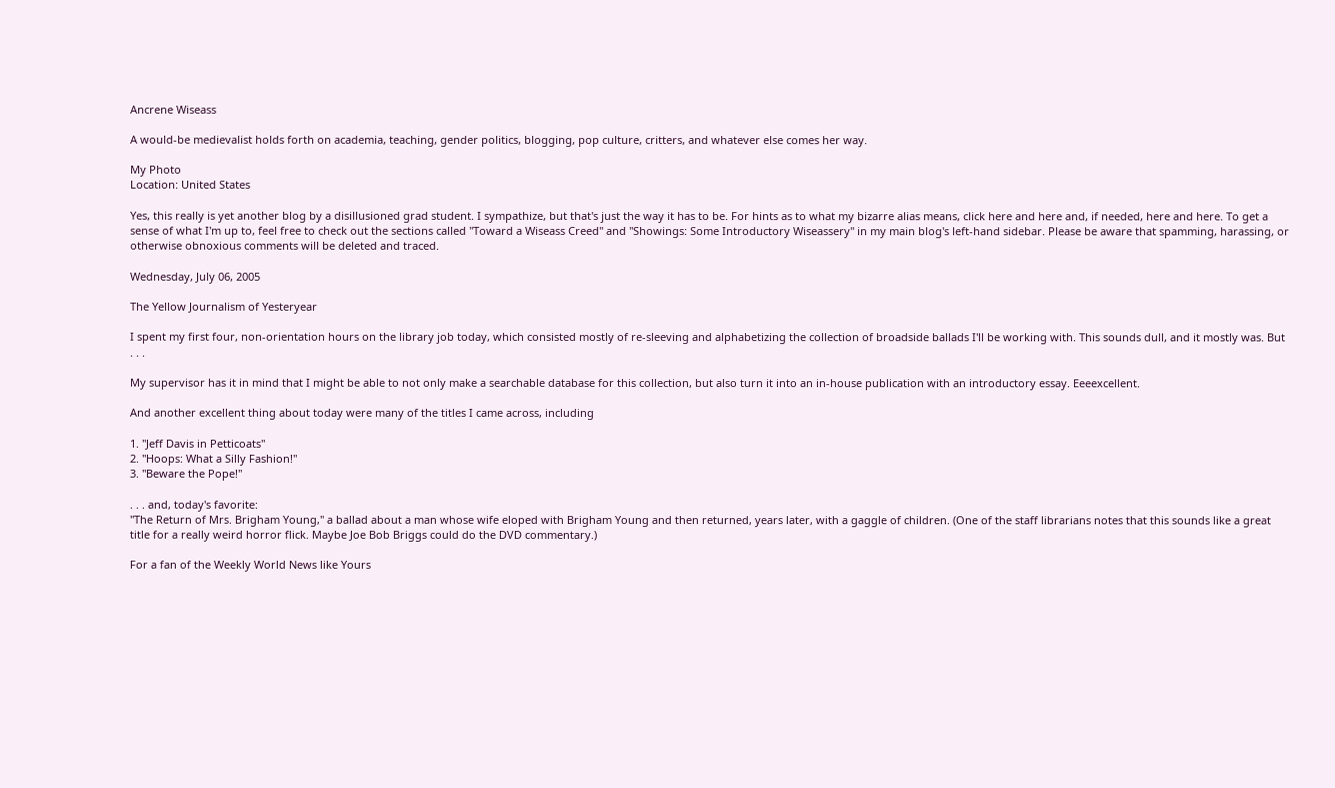Ancrene Wiseass

A would-be medievalist holds forth on academia, teaching, gender politics, blogging, pop culture, critters, and whatever else comes her way.

My Photo
Location: United States

Yes, this really is yet another blog by a disillusioned grad student. I sympathize, but that's just the way it has to be. For hints as to what my bizarre alias means, click here and here and, if needed, here and here. To get a sense of what I'm up to, feel free to check out the sections called "Toward a Wiseass Creed" and "Showings: Some Introductory Wiseassery" in my main blog's left-hand sidebar. Please be aware that spamming, harassing, or otherwise obnoxious comments will be deleted and traced.

Wednesday, July 06, 2005

The Yellow Journalism of Yesteryear

I spent my first four, non-orientation hours on the library job today, which consisted mostly of re-sleeving and alphabetizing the collection of broadside ballads I'll be working with. This sounds dull, and it mostly was. But . . .

My supervisor has it in mind that I might be able to not only make a searchable database for this collection, but also turn it into an in-house publication with an introductory essay. Eeeexcellent.

And another excellent thing about today were many of the titles I came across, including

1. "Jeff Davis in Petticoats"
2. "Hoops: What a Silly Fashion!"
3. "Beware the Pope!"

. . . and, today's favorite:
"The Return of Mrs. Brigham Young," a ballad about a man whose wife eloped with Brigham Young and then returned, years later, with a gaggle of children. (One of the staff librarians notes that this sounds like a great title for a really weird horror flick. Maybe Joe Bob Briggs could do the DVD commentary.)

For a fan of the Weekly World News like Yours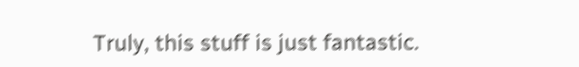Truly, this stuff is just fantastic.